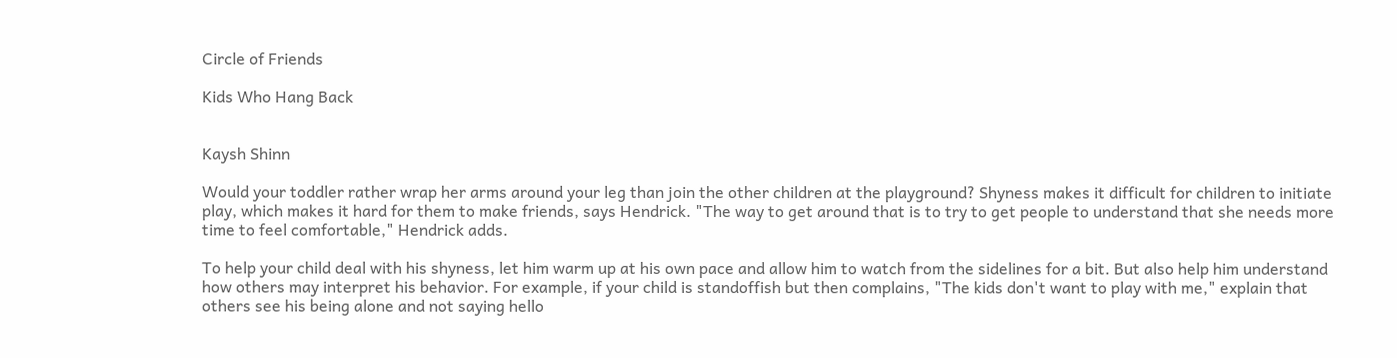Circle of Friends

Kids Who Hang Back


Kaysh Shinn

Would your toddler rather wrap her arms around your leg than join the other children at the playground? Shyness makes it difficult for children to initiate play, which makes it hard for them to make friends, says Hendrick. "The way to get around that is to try to get people to understand that she needs more time to feel comfortable," Hendrick adds.

To help your child deal with his shyness, let him warm up at his own pace and allow him to watch from the sidelines for a bit. But also help him understand how others may interpret his behavior. For example, if your child is standoffish but then complains, "The kids don't want to play with me," explain that others see his being alone and not saying hello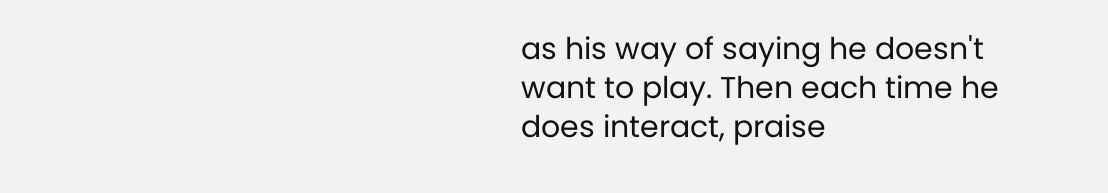as his way of saying he doesn't want to play. Then each time he does interact, praise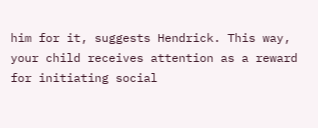him for it, suggests Hendrick. This way, your child receives attention as a reward for initiating social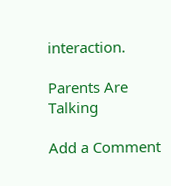interaction.

Parents Are Talking

Add a Comment